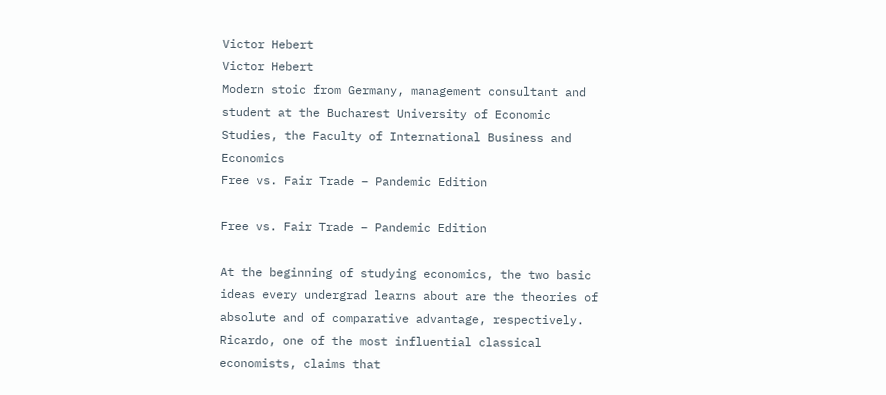Victor Hebert
Victor Hebert
Modern stoic from Germany, management consultant and student at the Bucharest University of Economic Studies, the Faculty of International Business and Economics
Free vs. Fair Trade – Pandemic Edition

Free vs. Fair Trade – Pandemic Edition

At the beginning of studying economics, the two basic ideas every undergrad learns about are the theories of absolute and of comparative advantage, respectively. Ricardo, one of the most influential classical economists, claims that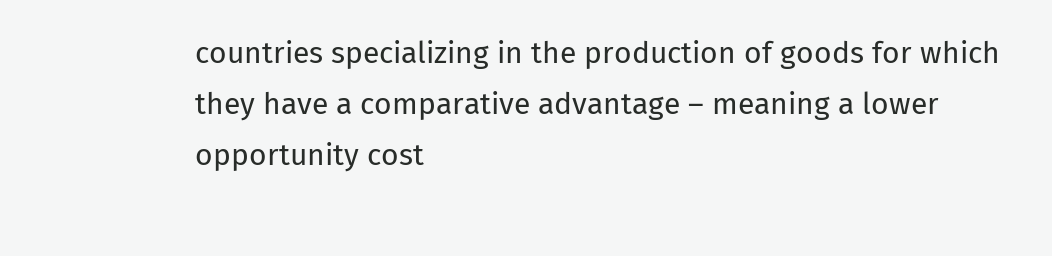countries specializing in the production of goods for which they have a comparative advantage – meaning a lower opportunity cost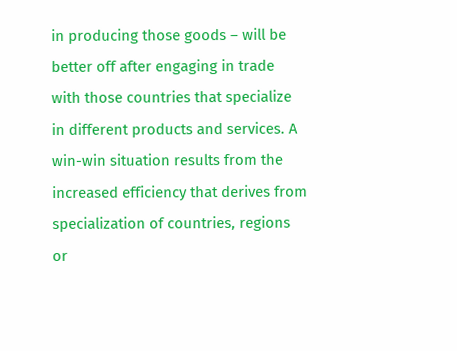in producing those goods – will be better off after engaging in trade with those countries that specialize in different products and services. A win-win situation results from the increased efficiency that derives from specialization of countries, regions or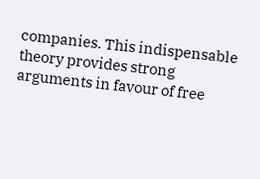companies. This indispensable theory provides strong arguments in favour of free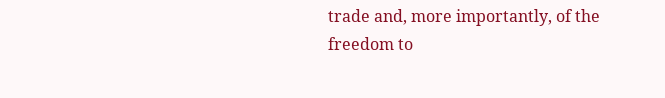trade and, more importantly, of the freedom to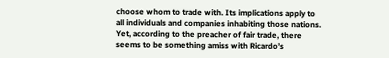choose whom to trade with. Its implications apply to all individuals and companies inhabiting those nations. Yet, according to the preacher of fair trade, there seems to be something amiss with Ricardo’s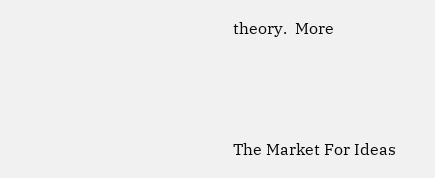theory.  More



The Market For Ideas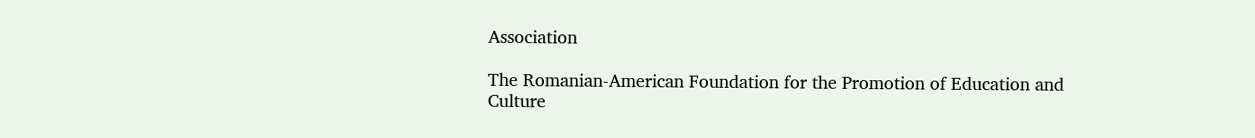Association

The Romanian-American Foundation for the Promotion of Education and Culture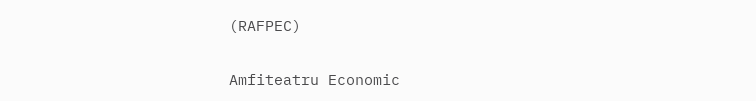(RAFPEC)

Amfiteatru Economic